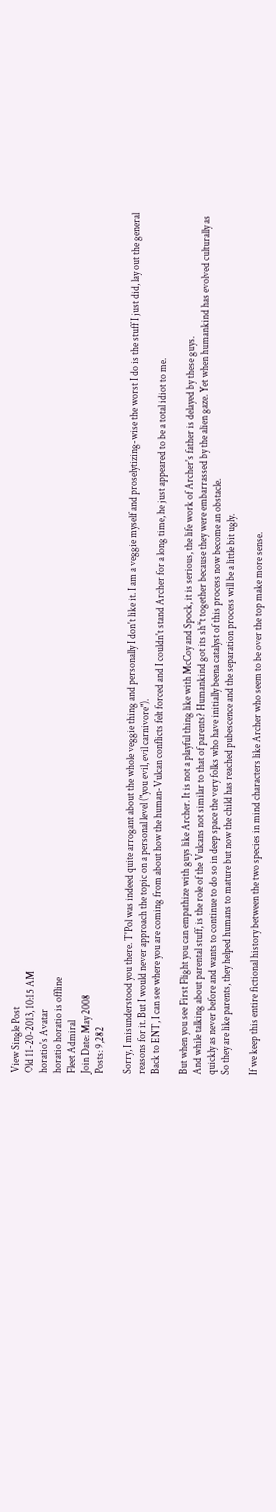View Single Post
Old 11-20-2013, 10:15 AM
horatio's Avatar
horatio horatio is offline
Fleet Admiral
Join Date: May 2008
Posts: 9,282

Sorry, I misunderstood you there. T'Pol was indeed quite arrogant about the whole veggie thing and personally I don't like it. I am a veggie myself and proselytizing-wise the worst I do is the stuff I just did, lay out the general reasons for it. But I would never approach the topic on a personal level ("you evil, evil carnivore").
Back to ENT, I can see where you are coming from about how the human-Vulcan conflicts felt forced and I couldn't stand Archer for a long time, he just appeared to be a total idiot to me.

But when you see First Flight you can empathize with guys like Archer. It is not a playful thing like with McCoy and Spock, it is serious, the life work of Archer's father is delayed by these guys.
And while talking about parental stuff, is the role of the Vulcans not similar to that of parents? Humankind got its sh*t together because they were embarrassed by the alien gaze. Yet when humankind has evolved culturally as quickly as never before and wants to continue to do so in deep space the very folks who have initially beena catalyst of this process now become an obstacle.
So they are like parents, they helped humans to mature but now the child has reached pubescence and the separation process will be a little bit ugly.

If we keep this entire fictional history between the two species in mind characters like Archer who seem to be over the top make more sense.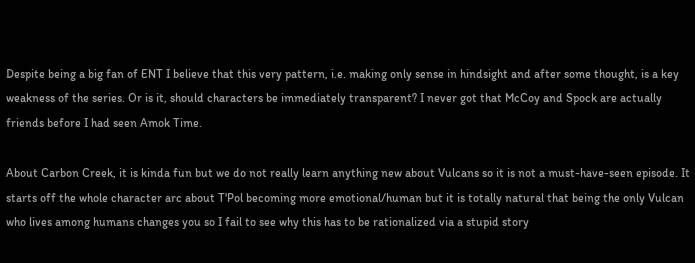Despite being a big fan of ENT I believe that this very pattern, i.e. making only sense in hindsight and after some thought, is a key weakness of the series. Or is it, should characters be immediately transparent? I never got that McCoy and Spock are actually friends before I had seen Amok Time.

About Carbon Creek, it is kinda fun but we do not really learn anything new about Vulcans so it is not a must-have-seen episode. It starts off the whole character arc about T'Pol becoming more emotional/human but it is totally natural that being the only Vulcan who lives among humans changes you so I fail to see why this has to be rationalized via a stupid story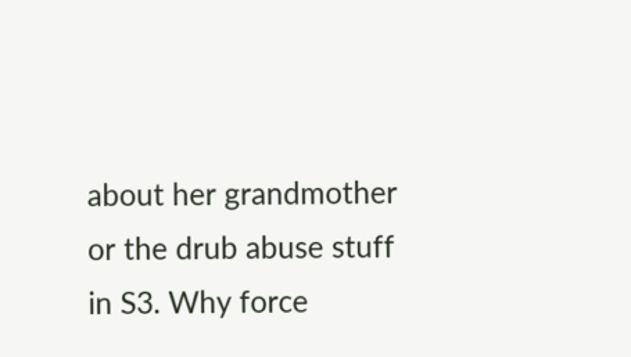about her grandmother or the drub abuse stuff in S3. Why force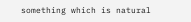something which is natural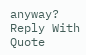anyway?
Reply With Quote